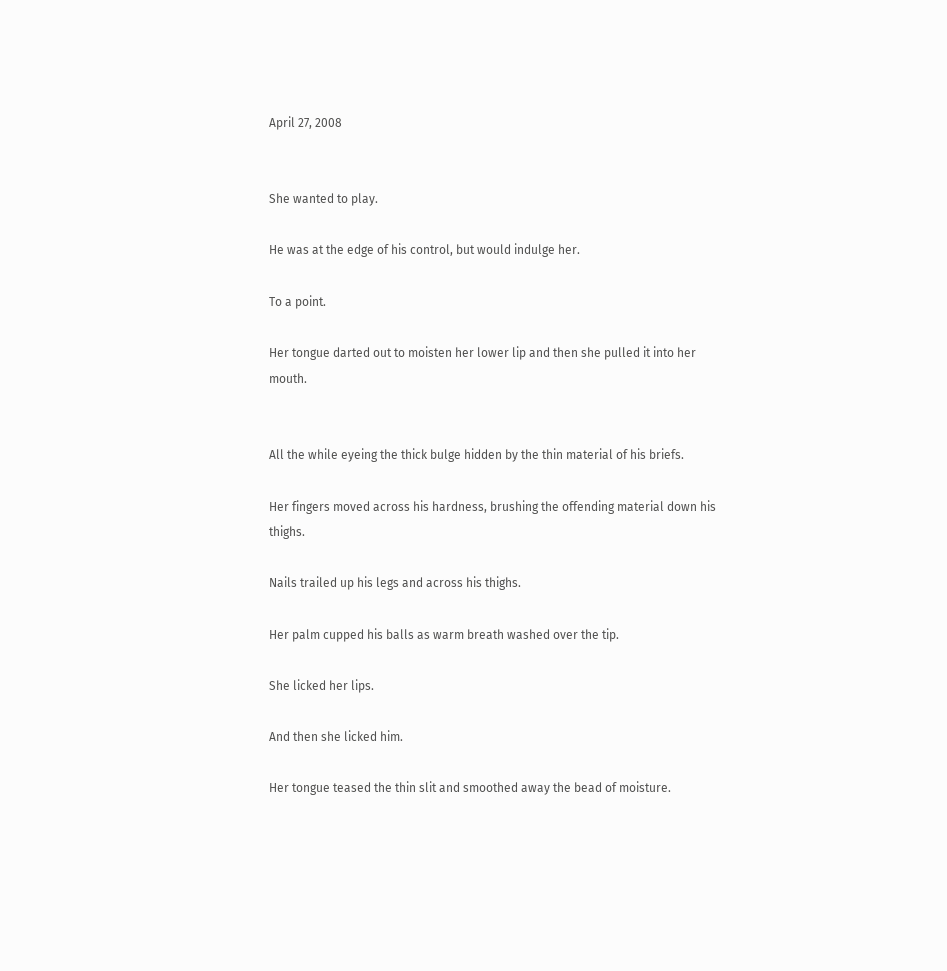April 27, 2008


She wanted to play.

He was at the edge of his control, but would indulge her.

To a point.

Her tongue darted out to moisten her lower lip and then she pulled it into her mouth.


All the while eyeing the thick bulge hidden by the thin material of his briefs.

Her fingers moved across his hardness, brushing the offending material down his thighs.

Nails trailed up his legs and across his thighs.

Her palm cupped his balls as warm breath washed over the tip.

She licked her lips.

And then she licked him.

Her tongue teased the thin slit and smoothed away the bead of moisture.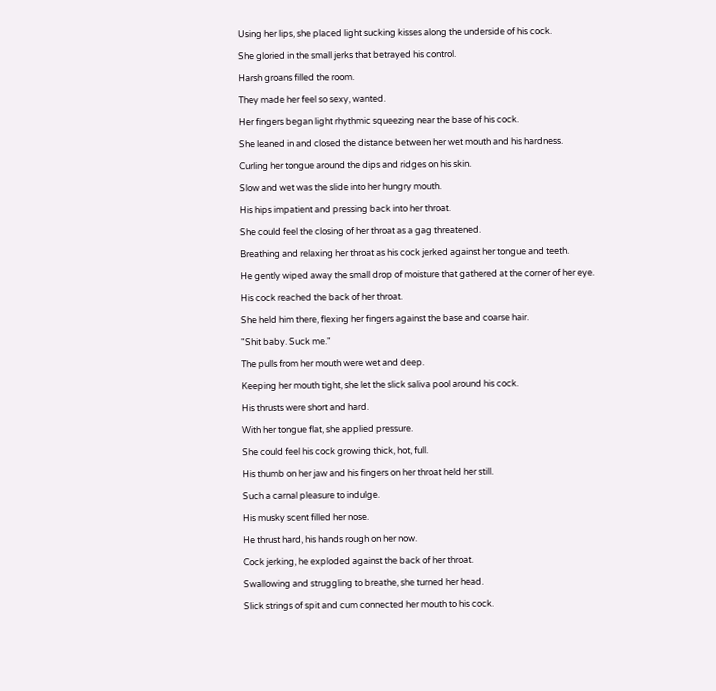Using her lips, she placed light sucking kisses along the underside of his cock.

She gloried in the small jerks that betrayed his control.

Harsh groans filled the room.

They made her feel so sexy, wanted.

Her fingers began light rhythmic squeezing near the base of his cock.

She leaned in and closed the distance between her wet mouth and his hardness.

Curling her tongue around the dips and ridges on his skin.

Slow and wet was the slide into her hungry mouth.

His hips impatient and pressing back into her throat.

She could feel the closing of her throat as a gag threatened.

Breathing and relaxing her throat as his cock jerked against her tongue and teeth.

He gently wiped away the small drop of moisture that gathered at the corner of her eye.

His cock reached the back of her throat.

She held him there, flexing her fingers against the base and coarse hair.

"Shit baby. Suck me."

The pulls from her mouth were wet and deep.

Keeping her mouth tight, she let the slick saliva pool around his cock.

His thrusts were short and hard.

With her tongue flat, she applied pressure.

She could feel his cock growing thick, hot, full.

His thumb on her jaw and his fingers on her throat held her still.

Such a carnal pleasure to indulge.

His musky scent filled her nose.

He thrust hard, his hands rough on her now.

Cock jerking, he exploded against the back of her throat.

Swallowing and struggling to breathe, she turned her head.

Slick strings of spit and cum connected her mouth to his cock.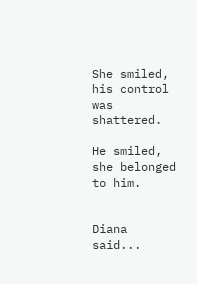She smiled, his control was shattered.

He smiled, she belonged to him.


Diana said...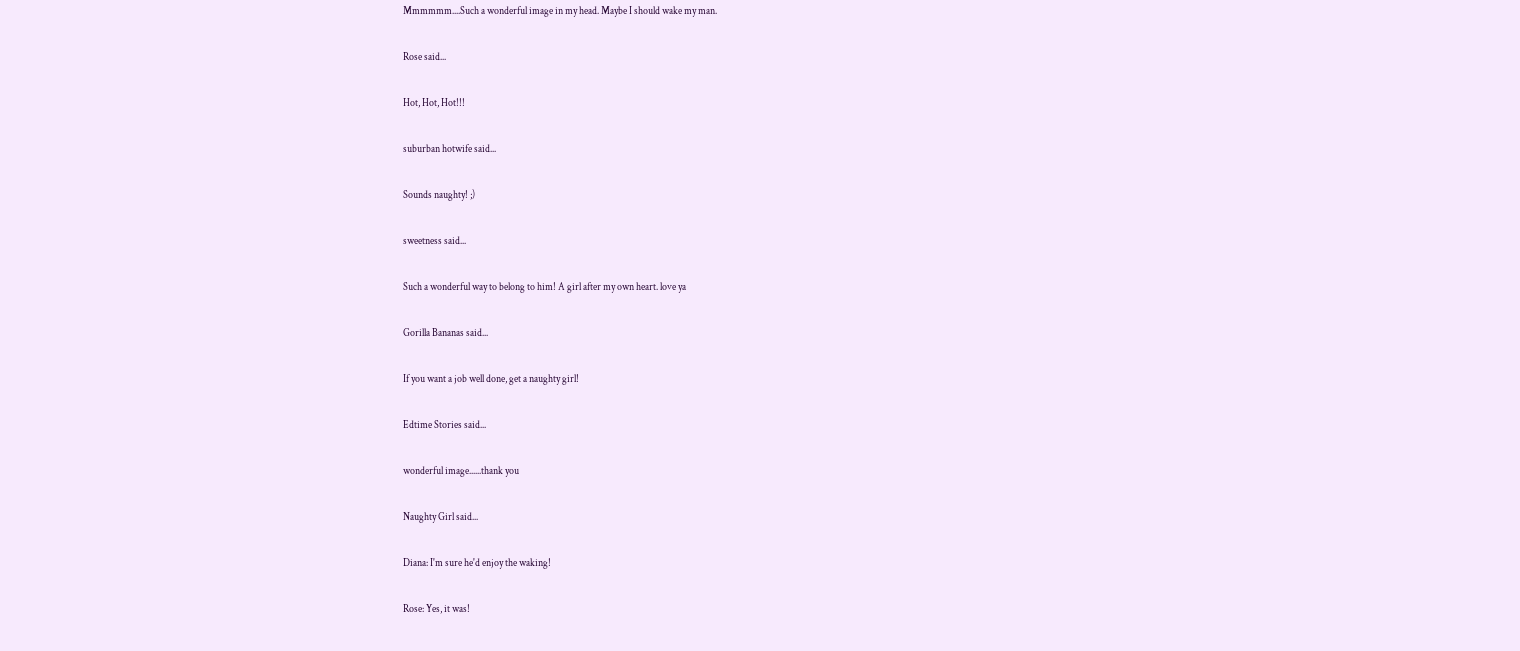Mmmmmm....Such a wonderful image in my head. Maybe I should wake my man.

Rose said...

Hot, Hot, Hot!!!

suburban hotwife said...

Sounds naughty! ;)

sweetness said...

Such a wonderful way to belong to him! A girl after my own heart. love ya

Gorilla Bananas said...

If you want a job well done, get a naughty girl!

Edtime Stories said...

wonderful image......thank you

Naughty Girl said...

Diana: I'm sure he'd enjoy the waking!

Rose: Yes, it was!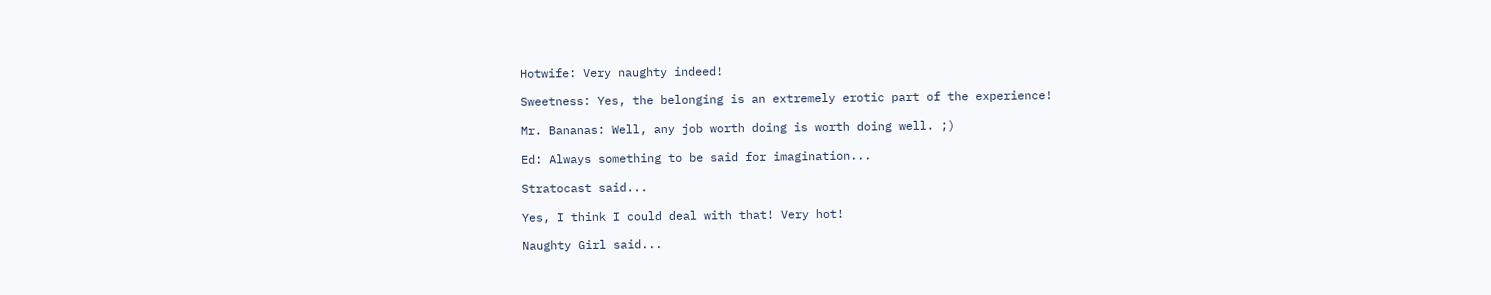Hotwife: Very naughty indeed!

Sweetness: Yes, the belonging is an extremely erotic part of the experience!

Mr. Bananas: Well, any job worth doing is worth doing well. ;)

Ed: Always something to be said for imagination...

Stratocast said...

Yes, I think I could deal with that! Very hot!

Naughty Girl said...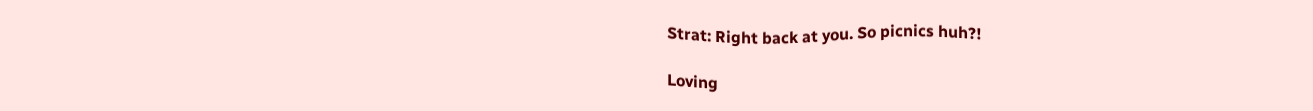Strat: Right back at you. So picnics huh?!

Loving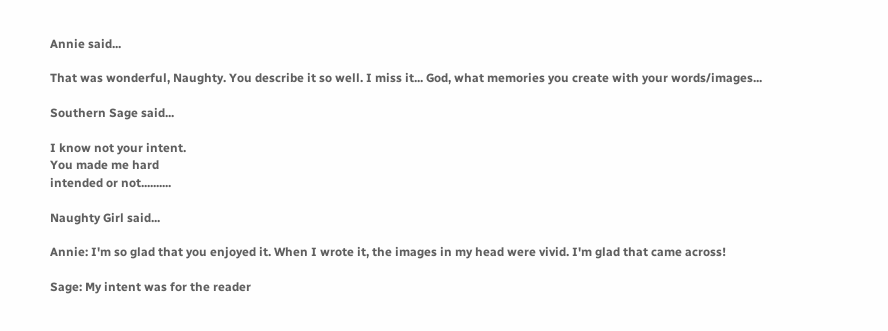Annie said...

That was wonderful, Naughty. You describe it so well. I miss it... God, what memories you create with your words/images...

Southern Sage said...

I know not your intent.
You made me hard
intended or not..........

Naughty Girl said...

Annie: I'm so glad that you enjoyed it. When I wrote it, the images in my head were vivid. I'm glad that came across!

Sage: My intent was for the reader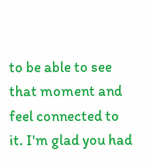to be able to see that moment and feel connected to it. I'm glad you had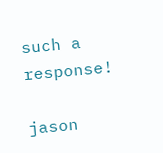such a response!

jason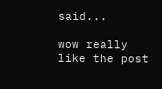said...

wow really like the post